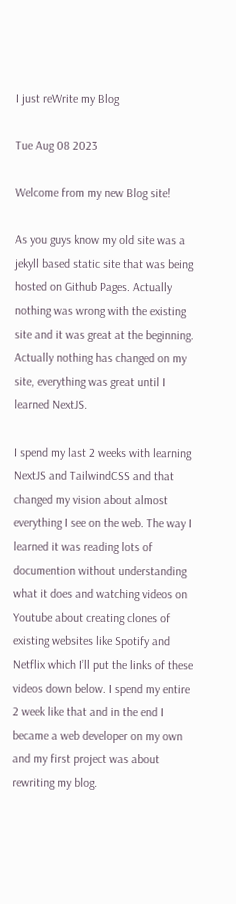I just reWrite my Blog

Tue Aug 08 2023

Welcome from my new Blog site!

As you guys know my old site was a jekyll based static site that was being hosted on Github Pages. Actually nothing was wrong with the existing site and it was great at the beginning. Actually nothing has changed on my site, everything was great until I learned NextJS.

I spend my last 2 weeks with learning NextJS and TailwindCSS and that changed my vision about almost everything I see on the web. The way I learned it was reading lots of documention without understanding what it does and watching videos on Youtube about creating clones of existing websites like Spotify and Netflix which I’ll put the links of these videos down below. I spend my entire 2 week like that and in the end I became a web developer on my own and my first project was about rewriting my blog.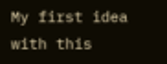My first idea with this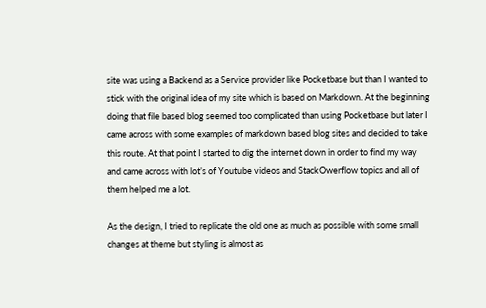site was using a Backend as a Service provider like Pocketbase but than I wanted to stick with the original idea of my site which is based on Markdown. At the beginning doing that file based blog seemed too complicated than using Pocketbase but later I came across with some examples of markdown based blog sites and decided to take this route. At that point I started to dig the internet down in order to find my way and came across with lot’s of Youtube videos and StackOwerflow topics and all of them helped me a lot.

As the design, I tried to replicate the old one as much as possible with some small changes at theme but styling is almost as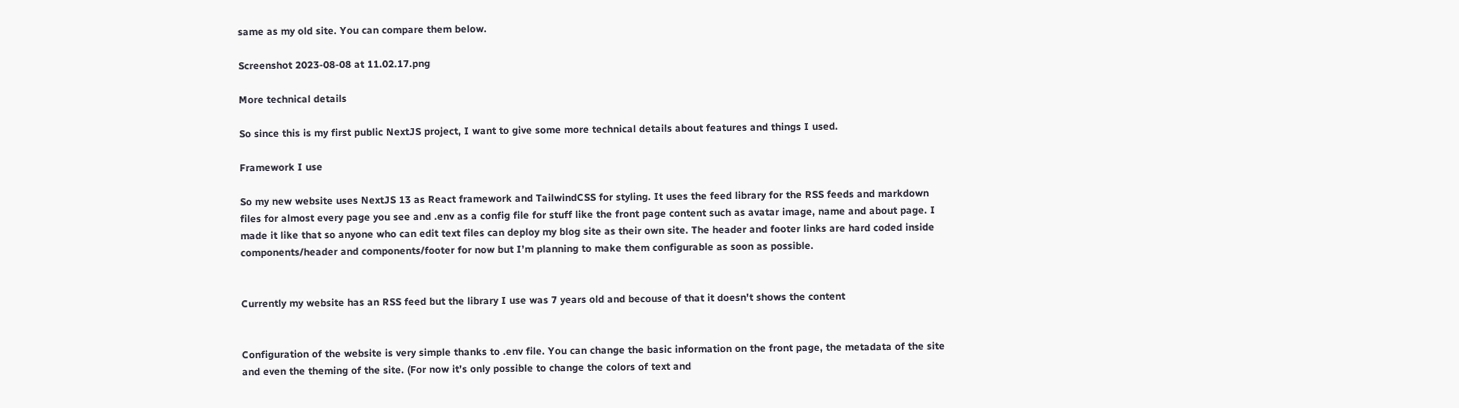same as my old site. You can compare them below.

Screenshot 2023-08-08 at 11.02.17.png

More technical details

So since this is my first public NextJS project, I want to give some more technical details about features and things I used.

Framework I use

So my new website uses NextJS 13 as React framework and TailwindCSS for styling. It uses the feed library for the RSS feeds and markdown files for almost every page you see and .env as a config file for stuff like the front page content such as avatar image, name and about page. I made it like that so anyone who can edit text files can deploy my blog site as their own site. The header and footer links are hard coded inside components/header and components/footer for now but I’m planning to make them configurable as soon as possible.


Currently my website has an RSS feed but the library I use was 7 years old and becouse of that it doesn't shows the content


Configuration of the website is very simple thanks to .env file. You can change the basic information on the front page, the metadata of the site and even the theming of the site. (For now it’s only possible to change the colors of text and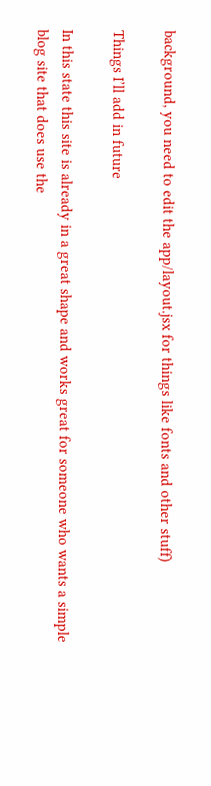background, you need to edit the app/layout.jsx for things like fonts and other stuff)

Things I’ll add in future

In this state this site is already in a great shape and works great for someone who wants a simple blog site that does use the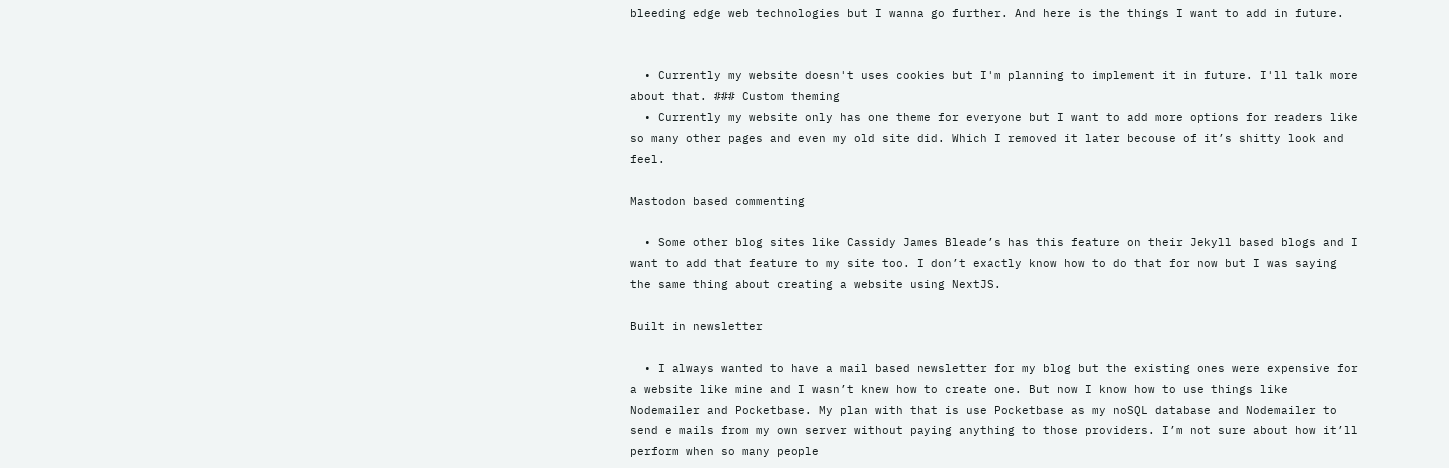bleeding edge web technologies but I wanna go further. And here is the things I want to add in future.


  • Currently my website doesn't uses cookies but I'm planning to implement it in future. I'll talk more about that. ### Custom theming
  • Currently my website only has one theme for everyone but I want to add more options for readers like so many other pages and even my old site did. Which I removed it later becouse of it’s shitty look and feel.

Mastodon based commenting

  • Some other blog sites like Cassidy James Bleade’s has this feature on their Jekyll based blogs and I want to add that feature to my site too. I don’t exactly know how to do that for now but I was saying the same thing about creating a website using NextJS.

Built in newsletter

  • I always wanted to have a mail based newsletter for my blog but the existing ones were expensive for a website like mine and I wasn’t knew how to create one. But now I know how to use things like Nodemailer and Pocketbase. My plan with that is use Pocketbase as my noSQL database and Nodemailer to send e mails from my own server without paying anything to those providers. I’m not sure about how it’ll perform when so many people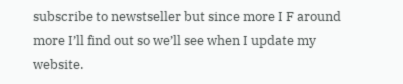subscribe to newstseller but since more I F around more I’ll find out so we’ll see when I update my website.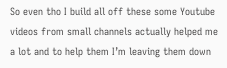So even tho I build all off these some Youtube videos from small channels actually helped me a lot and to help them I’m leaving them down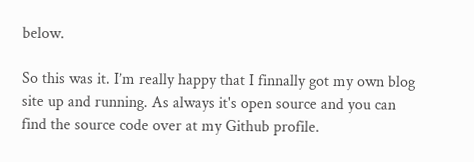below.

So this was it. I’m really happy that I finnally got my own blog site up and running. As always it's open source and you can find the source code over at my Github profile.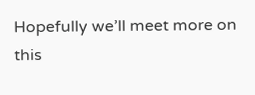Hopefully we’ll meet more on this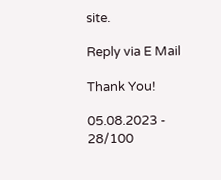site.

Reply via E Mail

Thank You!

05.08.2023 - 28/100